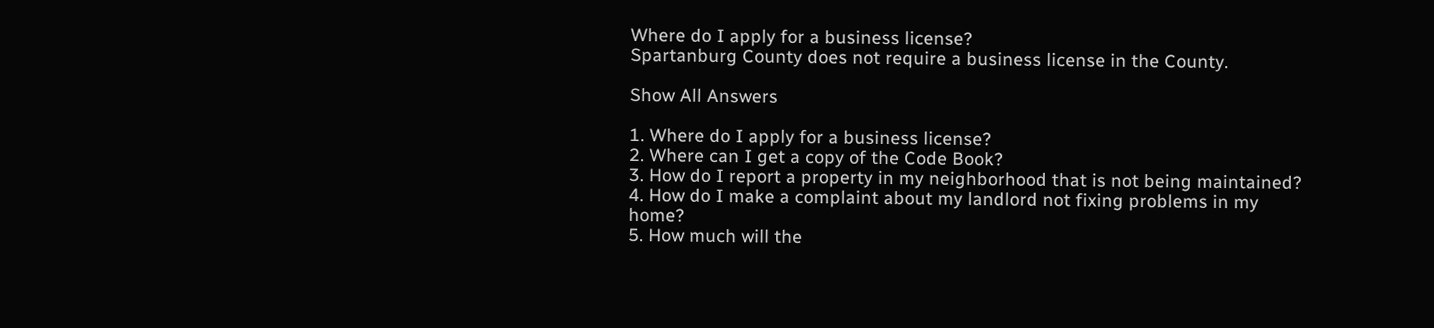Where do I apply for a business license?
Spartanburg County does not require a business license in the County.

Show All Answers

1. Where do I apply for a business license?
2. Where can I get a copy of the Code Book?
3. How do I report a property in my neighborhood that is not being maintained?
4. How do I make a complaint about my landlord not fixing problems in my home?
5. How much will the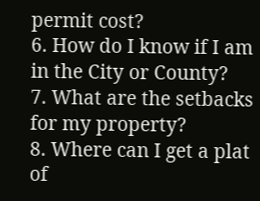permit cost?
6. How do I know if I am in the City or County?
7. What are the setbacks for my property?
8. Where can I get a plat of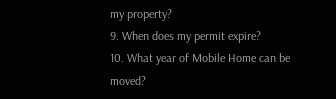my property?
9. When does my permit expire?
10. What year of Mobile Home can be moved?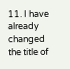11. I have already changed the title of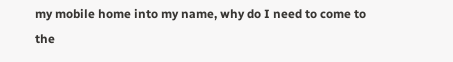my mobile home into my name, why do I need to come to the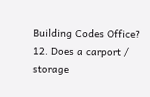Building Codes Office?
12. Does a carport / storage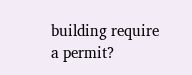building require a permit?